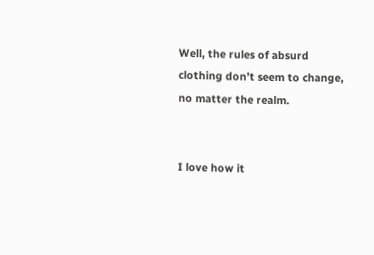Well, the rules of absurd clothing don’t seem to change, no matter the realm.


I love how it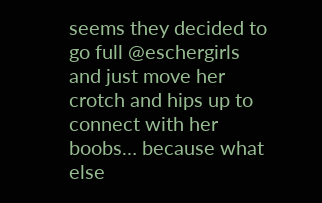seems they decided to go full @eschergirls and just move her crotch and hips up to connect with her boobs… because what else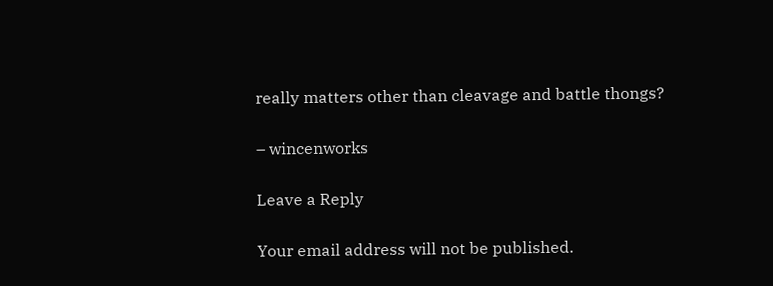really matters other than cleavage and battle thongs?

– wincenworks

Leave a Reply

Your email address will not be published.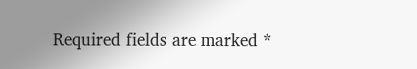Required fields are marked *